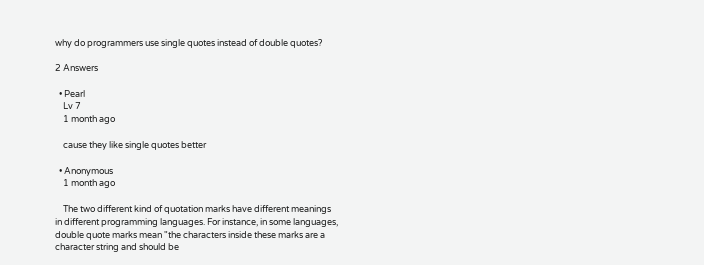why do programmers use single quotes instead of double quotes?

2 Answers

  • Pearl
    Lv 7
    1 month ago

    cause they like single quotes better

  • Anonymous
    1 month ago

    The two different kind of quotation marks have different meanings in different programming languages. For instance, in some languages, double quote marks mean "the characters inside these marks are a character string and should be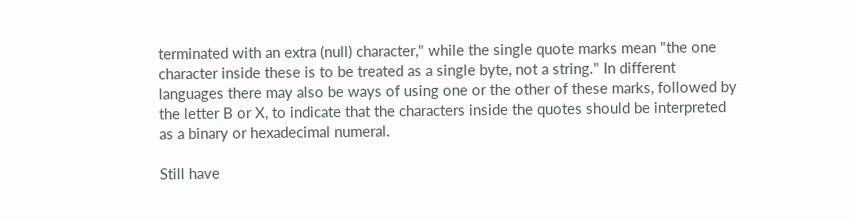terminated with an extra (null) character," while the single quote marks mean "the one character inside these is to be treated as a single byte, not a string." In different languages there may also be ways of using one or the other of these marks, followed by the letter B or X, to indicate that the characters inside the quotes should be interpreted as a binary or hexadecimal numeral.

Still have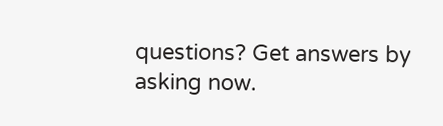questions? Get answers by asking now.